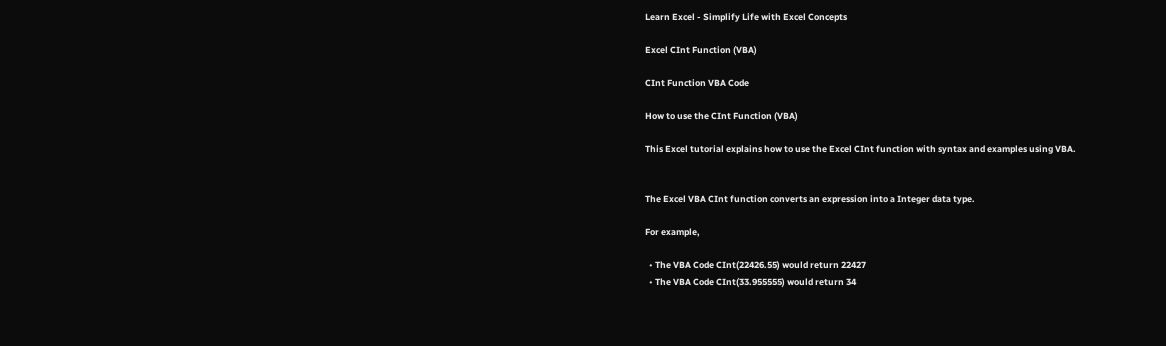Learn Excel - Simplify Life with Excel Concepts

Excel CInt Function (VBA)

CInt Function VBA Code

How to use the CInt Function (VBA)

This Excel tutorial explains how to use the Excel CInt function with syntax and examples using VBA.


The Excel VBA CInt function converts an expression into a Integer data type.

For example,

  • The VBA Code CInt(22426.55) would return 22427
  • The VBA Code CInt(33.955555) would return 34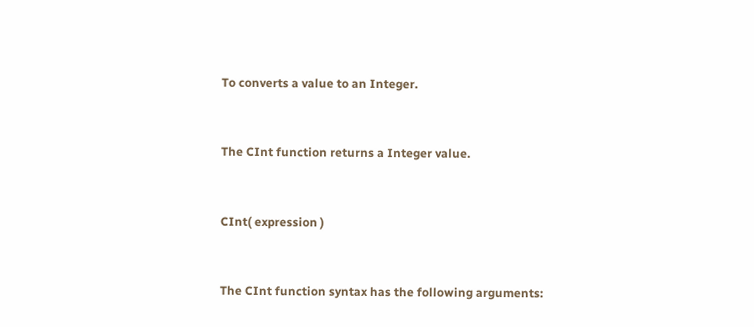To converts a value to an Integer.


The CInt function returns a Integer value.


CInt( expression )


The CInt function syntax has the following arguments: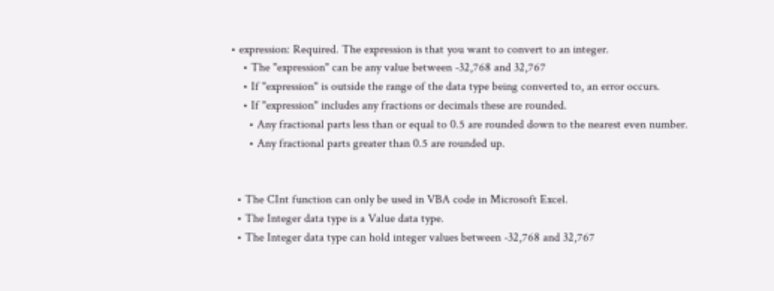• expression: Required. The expression is that you want to convert to an integer.
    • The "expression" can be any value between -32,768 and 32,767
    • If "expression" is outside the range of the data type being converted to, an error occurs.
    • If "expression" includes any fractions or decimals these are rounded.
      • Any fractional parts less than or equal to 0.5 are rounded down to the nearest even number.
      • Any fractional parts greater than 0.5 are rounded up.


  • The CInt function can only be used in VBA code in Microsoft Excel.
  • The Integer data type is a Value data type.
  • The Integer data type can hold integer values between -32,768 and 32,767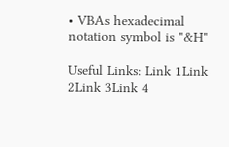• VBAs hexadecimal notation symbol is "&H"

Useful Links: Link 1Link 2Link 3Link 4